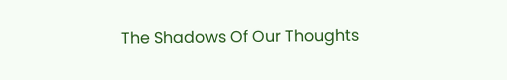The Shadows Of Our Thoughts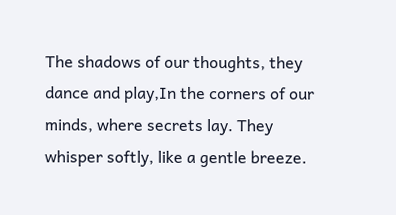The shadows of our thoughts, they dance and play,In the corners of our minds, where secrets lay. They whisper softly, like a gentle breeze.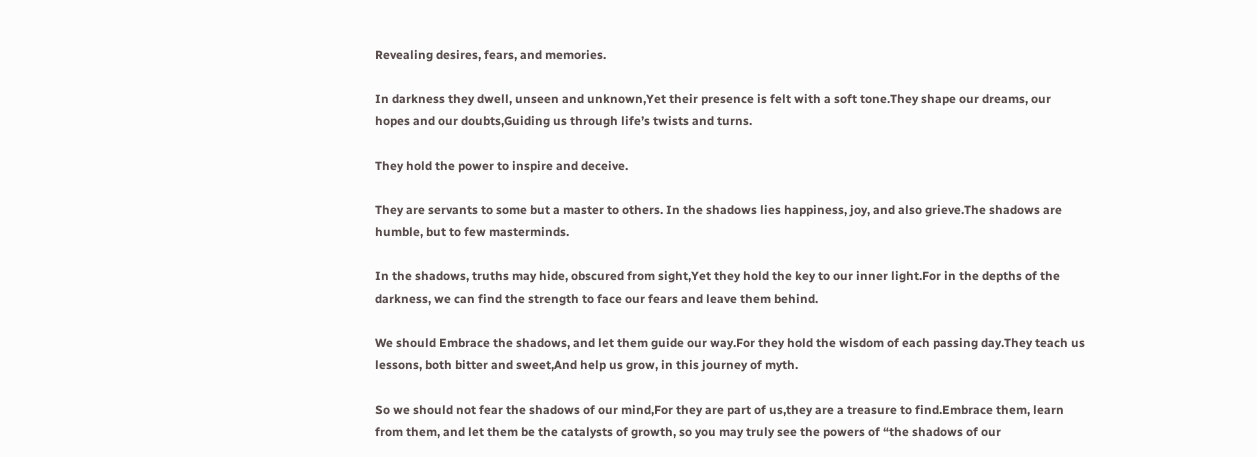Revealing desires, fears, and memories.

In darkness they dwell, unseen and unknown,Yet their presence is felt with a soft tone.They shape our dreams, our hopes and our doubts,Guiding us through life’s twists and turns.

They hold the power to inspire and deceive.

They are servants to some but a master to others. In the shadows lies happiness, joy, and also grieve.The shadows are humble, but to few masterminds.

In the shadows, truths may hide, obscured from sight,Yet they hold the key to our inner light.For in the depths of the darkness, we can find the strength to face our fears and leave them behind.

We should Embrace the shadows, and let them guide our way.For they hold the wisdom of each passing day.They teach us lessons, both bitter and sweet,And help us grow, in this journey of myth.

So we should not fear the shadows of our mind,For they are part of us,they are a treasure to find.Embrace them, learn from them, and let them be the catalysts of growth, so you may truly see the powers of “the shadows of our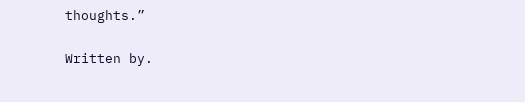thoughts.”

Written by.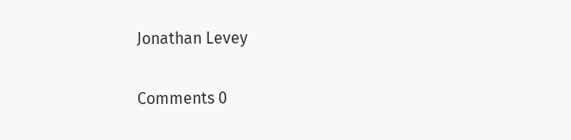Jonathan Levey

Comments 0